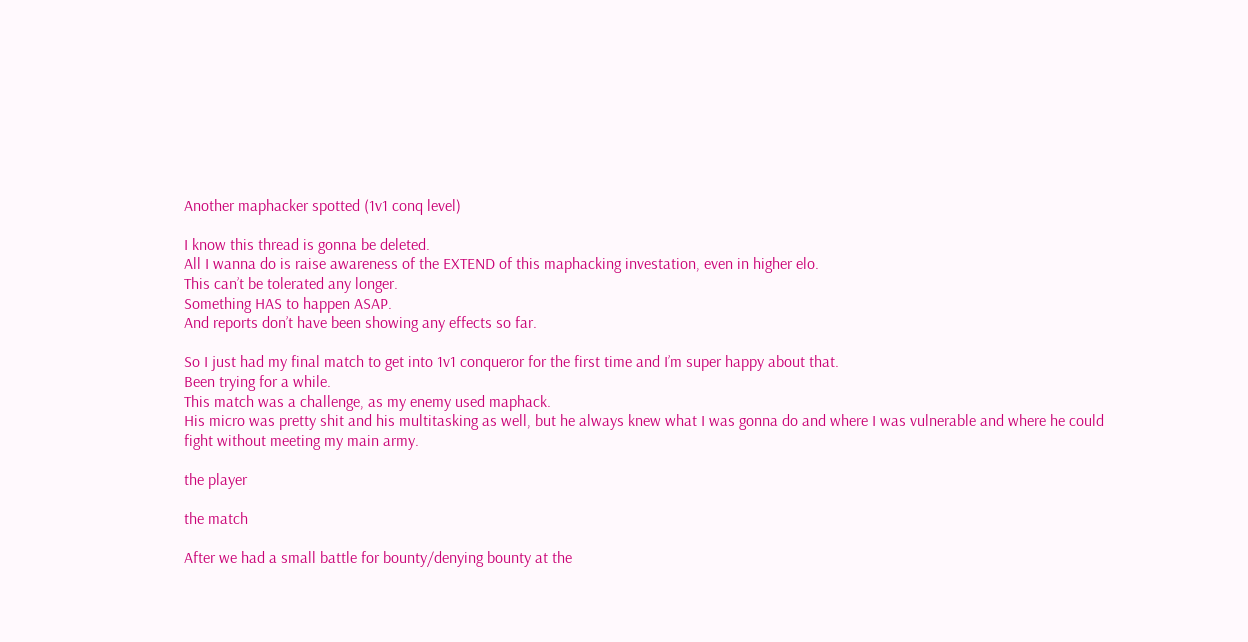Another maphacker spotted (1v1 conq level)

I know this thread is gonna be deleted.
All I wanna do is raise awareness of the EXTEND of this maphacking investation, even in higher elo.
This can’t be tolerated any longer.
Something HAS to happen ASAP.
And reports don’t have been showing any effects so far.

So I just had my final match to get into 1v1 conqueror for the first time and I’m super happy about that.
Been trying for a while.
This match was a challenge, as my enemy used maphack.
His micro was pretty shit and his multitasking as well, but he always knew what I was gonna do and where I was vulnerable and where he could fight without meeting my main army.

the player

the match

After we had a small battle for bounty/denying bounty at the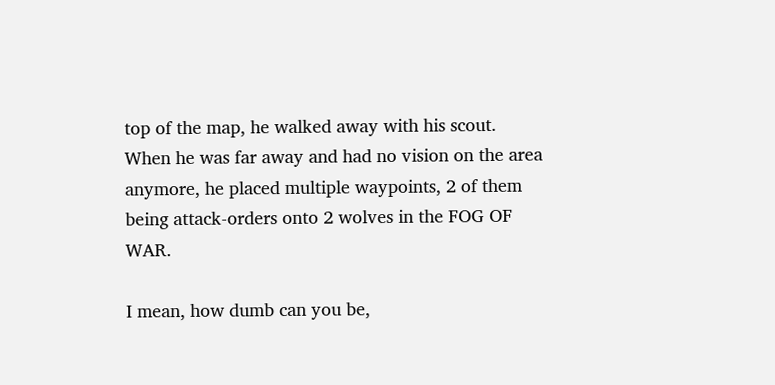top of the map, he walked away with his scout.
When he was far away and had no vision on the area anymore, he placed multiple waypoints, 2 of them being attack-orders onto 2 wolves in the FOG OF WAR.

I mean, how dumb can you be,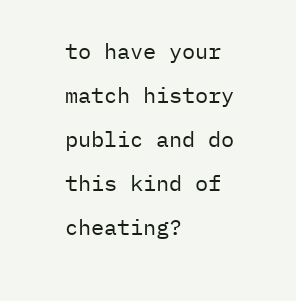to have your match history public and do this kind of cheating?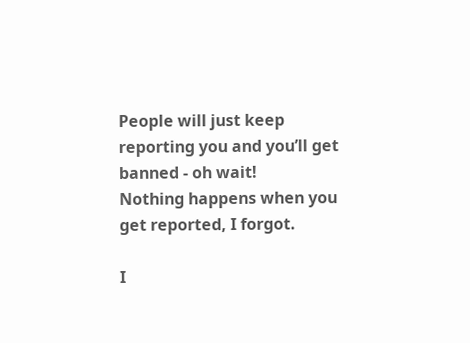People will just keep reporting you and you’ll get banned - oh wait!
Nothing happens when you get reported, I forgot.

I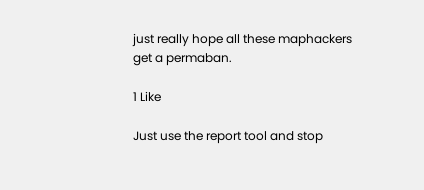just really hope all these maphackers get a permaban.

1 Like

Just use the report tool and stop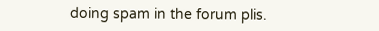doing spam in the forum plis.